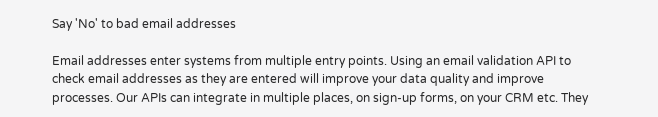Say 'No' to bad email addresses

Email addresses enter systems from multiple entry points. Using an email validation API to check email addresses as they are entered will improve your data quality and improve processes. Our APIs can integrate in multiple places, on sign-up forms, on your CRM etc. They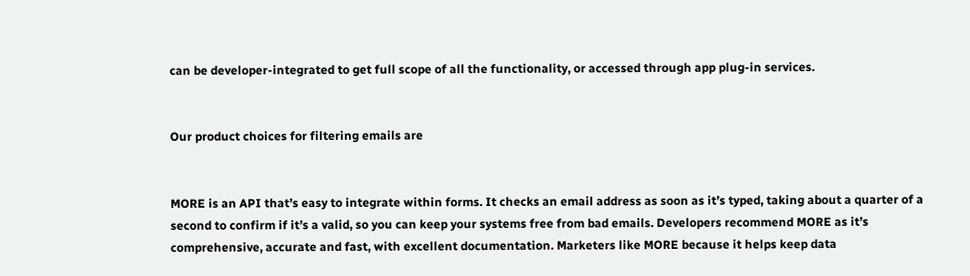can be developer-integrated to get full scope of all the functionality, or accessed through app plug-in services.


Our product choices for filtering emails are


MORE is an API that’s easy to integrate within forms. It checks an email address as soon as it’s typed, taking about a quarter of a second to confirm if it’s a valid, so you can keep your systems free from bad emails. Developers recommend MORE as it’s comprehensive, accurate and fast, with excellent documentation. Marketers like MORE because it helps keep data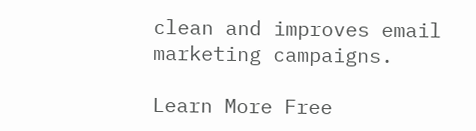clean and improves email marketing campaigns.

Learn More Free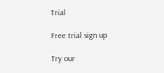Trial

Free trial sign up

Try our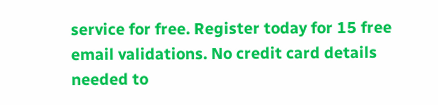service for free. Register today for 15 free email validations. No credit card details needed to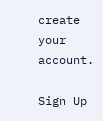create your account.

Sign Up